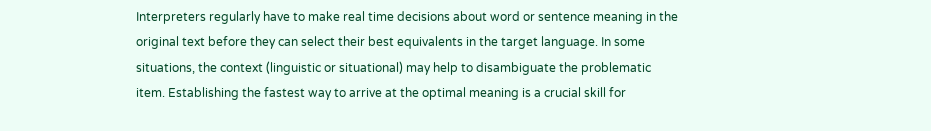Interpreters regularly have to make real time decisions about word or sentence meaning in the original text before they can select their best equivalents in the target language. In some situations, the context (linguistic or situational) may help to disambiguate the problematic item. Establishing the fastest way to arrive at the optimal meaning is a crucial skill for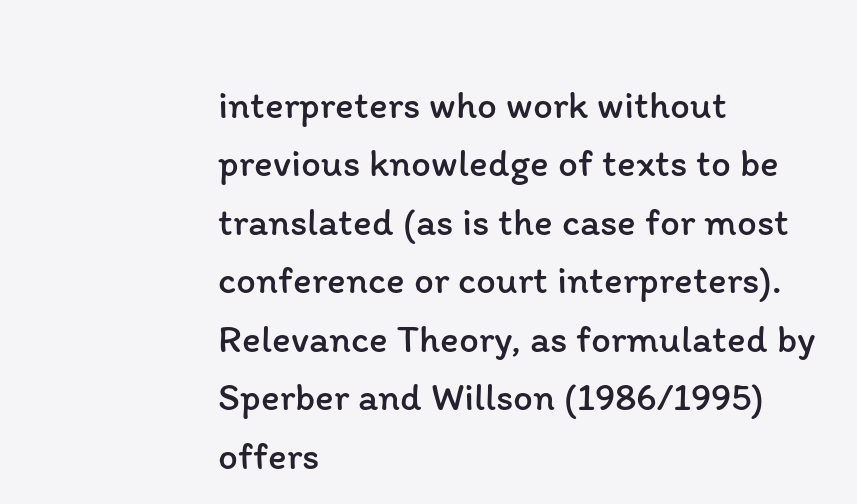interpreters who work without previous knowledge of texts to be translated (as is the case for most conference or court interpreters). Relevance Theory, as formulated by Sperber and Willson (1986/1995) offers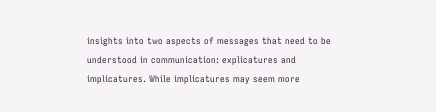insights into two aspects of messages that need to be understood in communication: explicatures and implicatures. While implicatures may seem more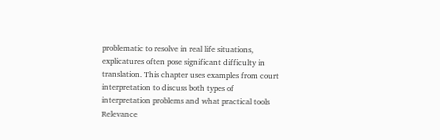problematic to resolve in real life situations, explicatures often pose significant difficulty in translation. This chapter uses examples from court interpretation to discuss both types of interpretation problems and what practical tools Relevance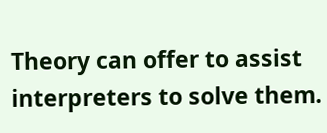Theory can offer to assist interpreters to solve them.